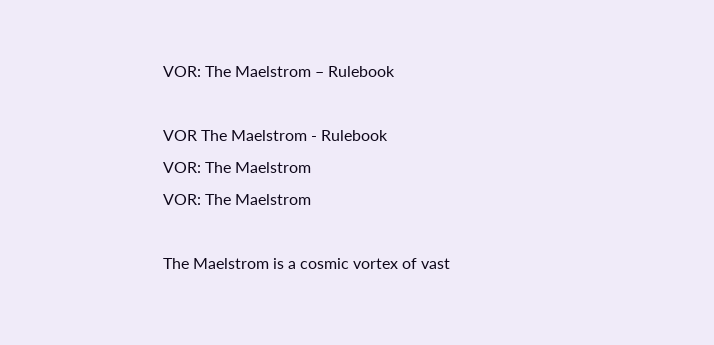VOR: The Maelstrom – Rulebook

VOR The Maelstrom - Rulebook
VOR: The Maelstrom
VOR: The Maelstrom

The Maelstrom is a cosmic vortex of vast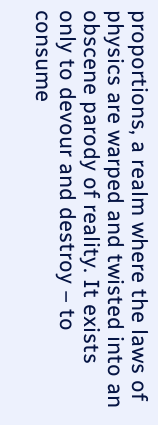proportions, a realm where the laws of physics are warped and twisted into an obscene parody of reality. It exists only to devour and destroy – to consume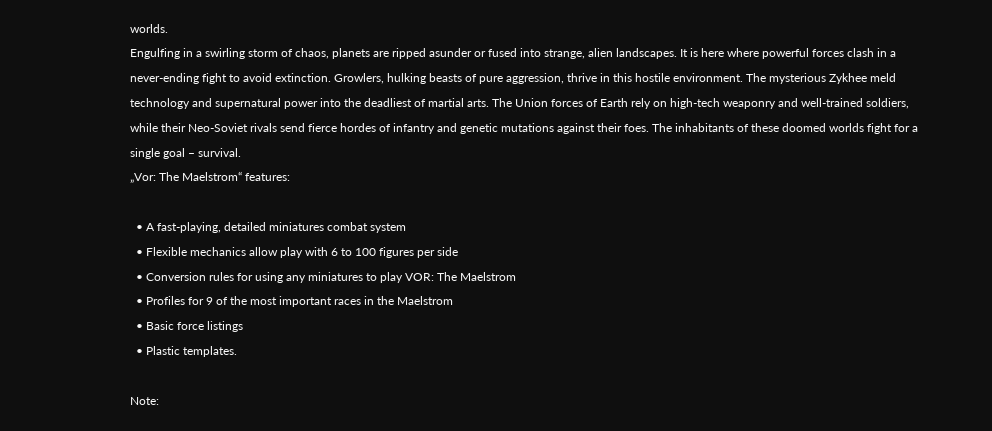worlds.
Engulfing in a swirling storm of chaos, planets are ripped asunder or fused into strange, alien landscapes. It is here where powerful forces clash in a never-ending fight to avoid extinction. Growlers, hulking beasts of pure aggression, thrive in this hostile environment. The mysterious Zykhee meld technology and supernatural power into the deadliest of martial arts. The Union forces of Earth rely on high-tech weaponry and well-trained soldiers, while their Neo-Soviet rivals send fierce hordes of infantry and genetic mutations against their foes. The inhabitants of these doomed worlds fight for a single goal – survival.
„Vor: The Maelstrom“ features:

  • A fast-playing, detailed miniatures combat system
  • Flexible mechanics allow play with 6 to 100 figures per side
  • Conversion rules for using any miniatures to play VOR: The Maelstrom
  • Profiles for 9 of the most important races in the Maelstrom
  • Basic force listings
  • Plastic templates.

Note: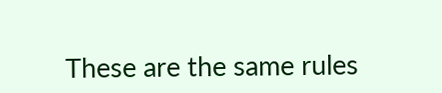These are the same rules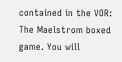contained in the VOR: The Maelstrom boxed game. You will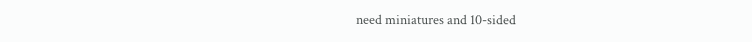need miniatures and 10-sided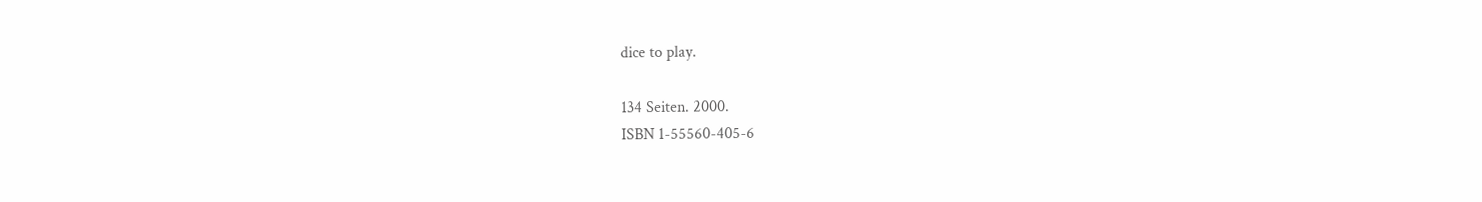dice to play.

134 Seiten. 2000.
ISBN 1-55560-405-6